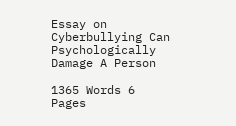Essay on Cyberbullying Can Psychologically Damage A Person

1365 Words 6 Pages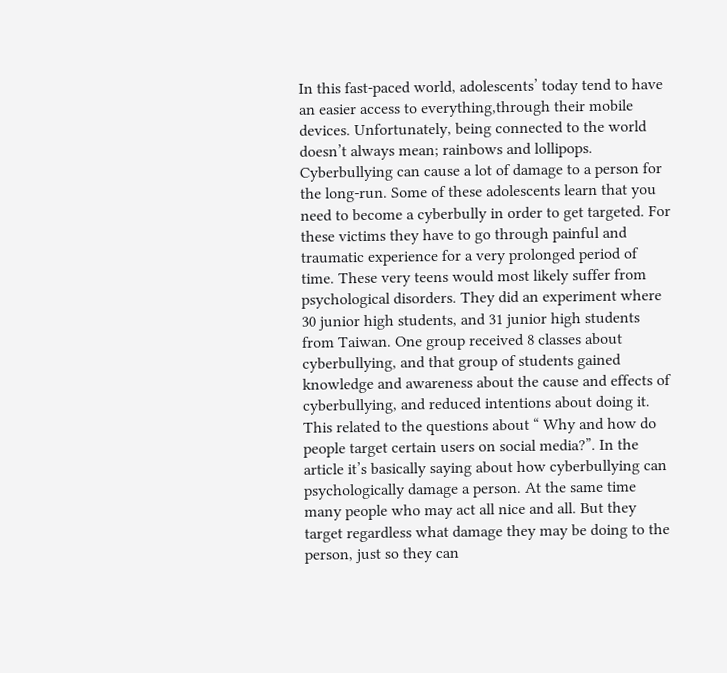In this fast-paced world, adolescents’ today tend to have an easier access to everything,through their mobile devices. Unfortunately, being connected to the world doesn’t always mean; rainbows and lollipops. Cyberbullying can cause a lot of damage to a person for the long-run. Some of these adolescents learn that you need to become a cyberbully in order to get targeted. For these victims they have to go through painful and traumatic experience for a very prolonged period of time. These very teens would most likely suffer from psychological disorders. They did an experiment where 30 junior high students, and 31 junior high students from Taiwan. One group received 8 classes about cyberbullying, and that group of students gained knowledge and awareness about the cause and effects of cyberbullying, and reduced intentions about doing it. This related to the questions about “ Why and how do people target certain users on social media?”. In the article it’s basically saying about how cyberbullying can psychologically damage a person. At the same time many people who may act all nice and all. But they target regardless what damage they may be doing to the person, just so they can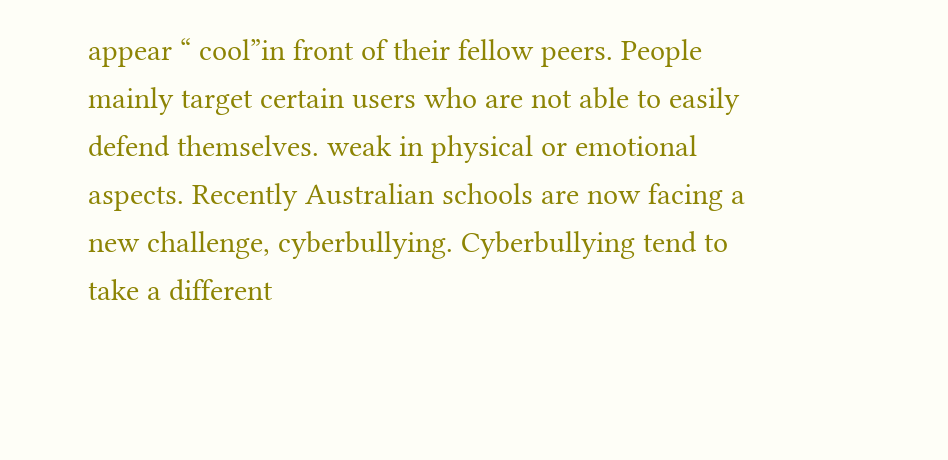appear “ cool”in front of their fellow peers. People mainly target certain users who are not able to easily defend themselves. weak in physical or emotional aspects. Recently Australian schools are now facing a new challenge, cyberbullying. Cyberbullying tend to take a different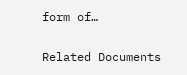form of…

Related Documents